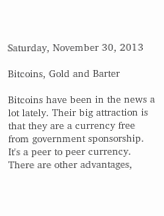Saturday, November 30, 2013

Bitcoins, Gold and Barter

Bitcoins have been in the news a lot lately. Their big attraction is that they are a currency free from government sponsorship. It's a peer to peer currency. There are other advantages,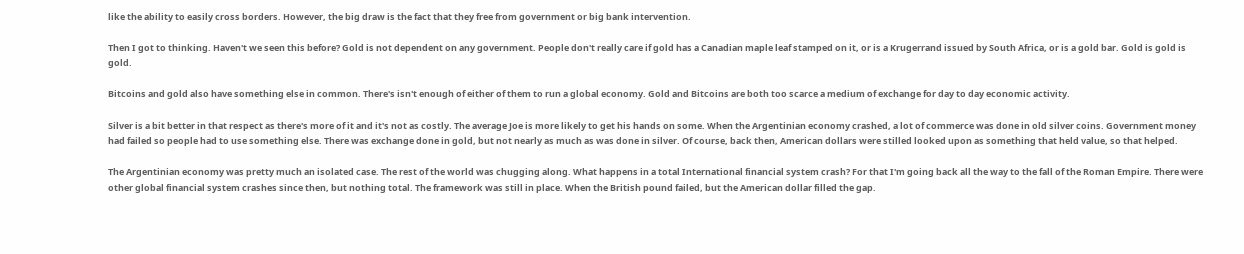like the ability to easily cross borders. However, the big draw is the fact that they free from government or big bank intervention.

Then I got to thinking. Haven't we seen this before? Gold is not dependent on any government. People don't really care if gold has a Canadian maple leaf stamped on it, or is a Krugerrand issued by South Africa, or is a gold bar. Gold is gold is gold.

Bitcoins and gold also have something else in common. There's isn't enough of either of them to run a global economy. Gold and Bitcoins are both too scarce a medium of exchange for day to day economic activity.

Silver is a bit better in that respect as there's more of it and it's not as costly. The average Joe is more likely to get his hands on some. When the Argentinian economy crashed, a lot of commerce was done in old silver coins. Government money had failed so people had to use something else. There was exchange done in gold, but not nearly as much as was done in silver. Of course, back then, American dollars were stilled looked upon as something that held value, so that helped.

The Argentinian economy was pretty much an isolated case. The rest of the world was chugging along. What happens in a total International financial system crash? For that I'm going back all the way to the fall of the Roman Empire. There were other global financial system crashes since then, but nothing total. The framework was still in place. When the British pound failed, but the American dollar filled the gap.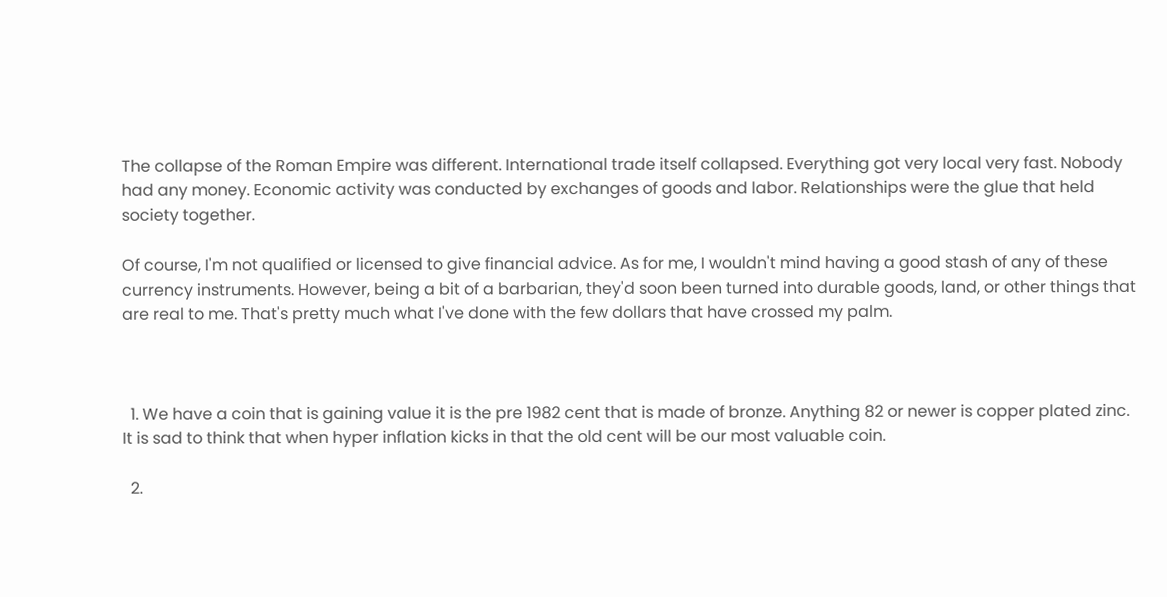The collapse of the Roman Empire was different. International trade itself collapsed. Everything got very local very fast. Nobody had any money. Economic activity was conducted by exchanges of goods and labor. Relationships were the glue that held society together.

Of course, I'm not qualified or licensed to give financial advice. As for me, I wouldn't mind having a good stash of any of these currency instruments. However, being a bit of a barbarian, they'd soon been turned into durable goods, land, or other things that are real to me. That's pretty much what I've done with the few dollars that have crossed my palm.



  1. We have a coin that is gaining value it is the pre 1982 cent that is made of bronze. Anything 82 or newer is copper plated zinc. It is sad to think that when hyper inflation kicks in that the old cent will be our most valuable coin.

  2.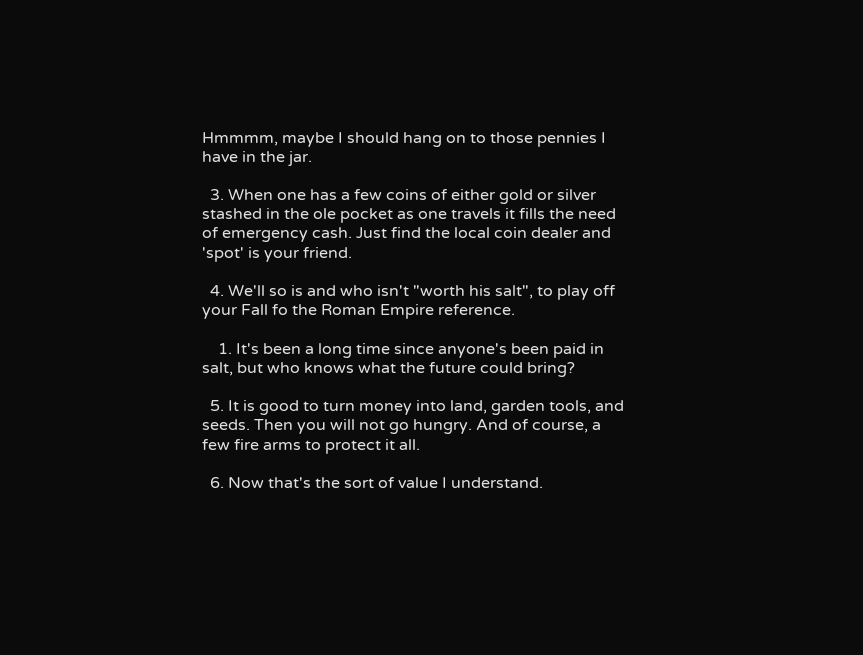Hmmmm, maybe I should hang on to those pennies I have in the jar.

  3. When one has a few coins of either gold or silver stashed in the ole pocket as one travels it fills the need of emergency cash. Just find the local coin dealer and 'spot' is your friend.

  4. We'll so is and who isn't "worth his salt", to play off your Fall fo the Roman Empire reference.

    1. It's been a long time since anyone's been paid in salt, but who knows what the future could bring?

  5. It is good to turn money into land, garden tools, and seeds. Then you will not go hungry. And of course, a few fire arms to protect it all.

  6. Now that's the sort of value I understand.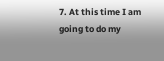7. At this time I am going to do my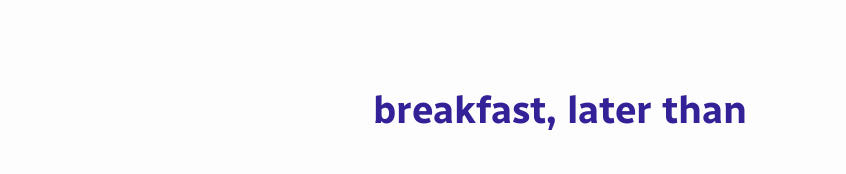breakfast, later than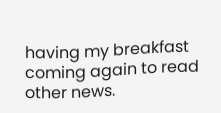having my breakfast coming again to read other news.